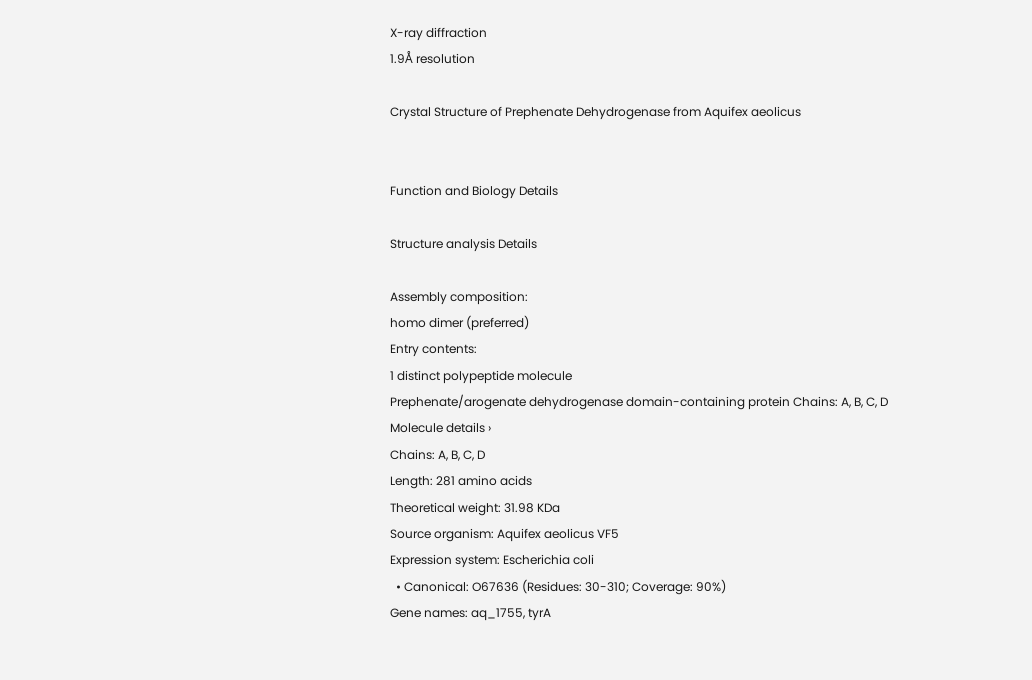X-ray diffraction
1.9Å resolution

Crystal Structure of Prephenate Dehydrogenase from Aquifex aeolicus


Function and Biology Details

Structure analysis Details

Assembly composition:
homo dimer (preferred)
Entry contents:
1 distinct polypeptide molecule
Prephenate/arogenate dehydrogenase domain-containing protein Chains: A, B, C, D
Molecule details ›
Chains: A, B, C, D
Length: 281 amino acids
Theoretical weight: 31.98 KDa
Source organism: Aquifex aeolicus VF5
Expression system: Escherichia coli
  • Canonical: O67636 (Residues: 30-310; Coverage: 90%)
Gene names: aq_1755, tyrA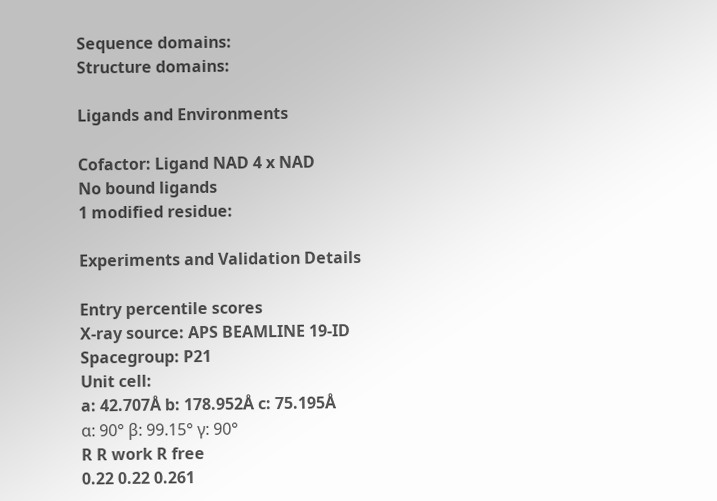Sequence domains:
Structure domains:

Ligands and Environments

Cofactor: Ligand NAD 4 x NAD
No bound ligands
1 modified residue:

Experiments and Validation Details

Entry percentile scores
X-ray source: APS BEAMLINE 19-ID
Spacegroup: P21
Unit cell:
a: 42.707Å b: 178.952Å c: 75.195Å
α: 90° β: 99.15° γ: 90°
R R work R free
0.22 0.22 0.261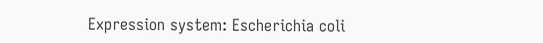Expression system: Escherichia coli